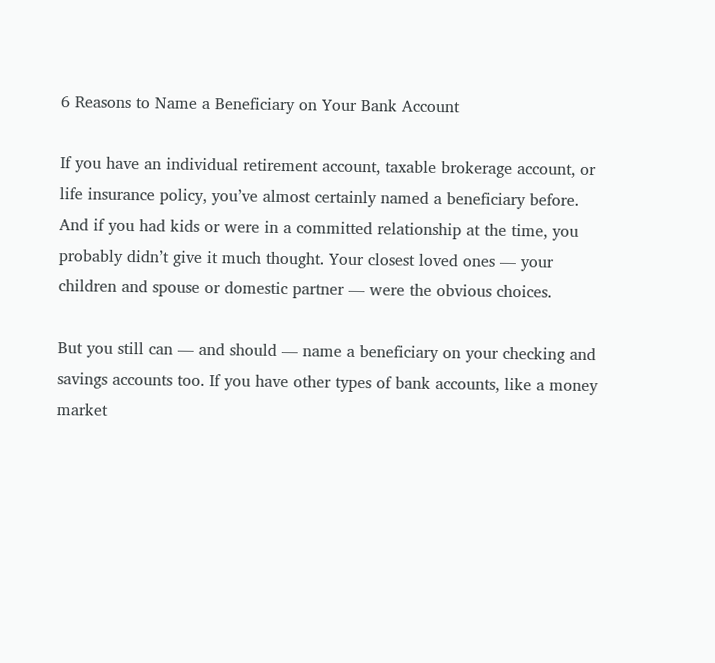6 Reasons to Name a Beneficiary on Your Bank Account

If you have an individual retirement account, taxable brokerage account, or life insurance policy, you’ve almost certainly named a beneficiary before. And if you had kids or were in a committed relationship at the time, you probably didn’t give it much thought. Your closest loved ones — your children and spouse or domestic partner — were the obvious choices.

But you still can — and should — name a beneficiary on your checking and savings accounts too. If you have other types of bank accounts, like a money market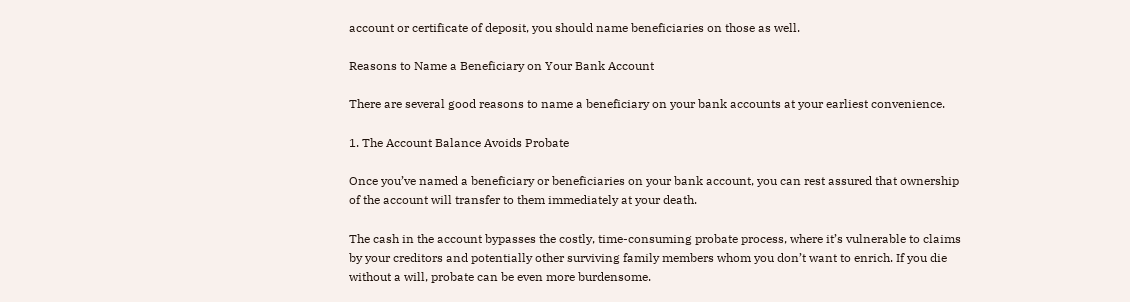account or certificate of deposit, you should name beneficiaries on those as well.

Reasons to Name a Beneficiary on Your Bank Account

There are several good reasons to name a beneficiary on your bank accounts at your earliest convenience.

1. The Account Balance Avoids Probate

Once you’ve named a beneficiary or beneficiaries on your bank account, you can rest assured that ownership of the account will transfer to them immediately at your death.

The cash in the account bypasses the costly, time-consuming probate process, where it’s vulnerable to claims by your creditors and potentially other surviving family members whom you don’t want to enrich. If you die without a will, probate can be even more burdensome.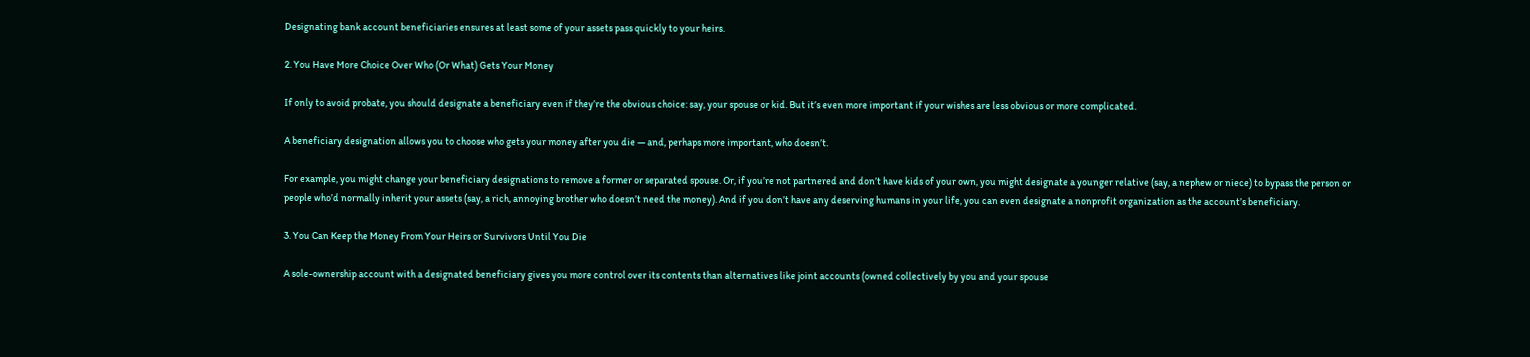Designating bank account beneficiaries ensures at least some of your assets pass quickly to your heirs.

2. You Have More Choice Over Who (Or What) Gets Your Money

If only to avoid probate, you should designate a beneficiary even if they’re the obvious choice: say, your spouse or kid. But it’s even more important if your wishes are less obvious or more complicated.

A beneficiary designation allows you to choose who gets your money after you die — and, perhaps more important, who doesn’t.

For example, you might change your beneficiary designations to remove a former or separated spouse. Or, if you’re not partnered and don’t have kids of your own, you might designate a younger relative (say, a nephew or niece) to bypass the person or people who’d normally inherit your assets (say, a rich, annoying brother who doesn’t need the money). And if you don’t have any deserving humans in your life, you can even designate a nonprofit organization as the account’s beneficiary.

3. You Can Keep the Money From Your Heirs or Survivors Until You Die

A sole-ownership account with a designated beneficiary gives you more control over its contents than alternatives like joint accounts (owned collectively by you and your spouse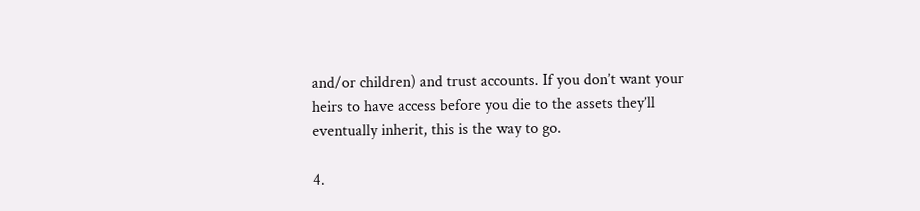and/or children) and trust accounts. If you don’t want your heirs to have access before you die to the assets they’ll eventually inherit, this is the way to go.

4.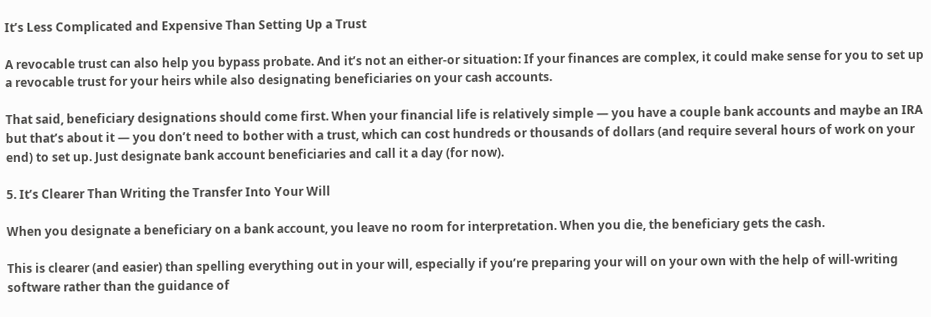It’s Less Complicated and Expensive Than Setting Up a Trust

A revocable trust can also help you bypass probate. And it’s not an either-or situation: If your finances are complex, it could make sense for you to set up a revocable trust for your heirs while also designating beneficiaries on your cash accounts.

That said, beneficiary designations should come first. When your financial life is relatively simple — you have a couple bank accounts and maybe an IRA but that’s about it — you don’t need to bother with a trust, which can cost hundreds or thousands of dollars (and require several hours of work on your end) to set up. Just designate bank account beneficiaries and call it a day (for now).

5. It’s Clearer Than Writing the Transfer Into Your Will

When you designate a beneficiary on a bank account, you leave no room for interpretation. When you die, the beneficiary gets the cash.

This is clearer (and easier) than spelling everything out in your will, especially if you’re preparing your will on your own with the help of will-writing software rather than the guidance of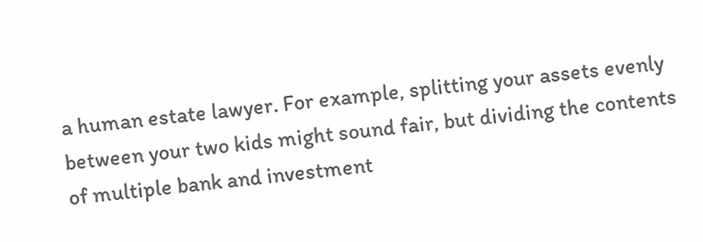a human estate lawyer. For example, splitting your assets evenly between your two kids might sound fair, but dividing the contents of multiple bank and investment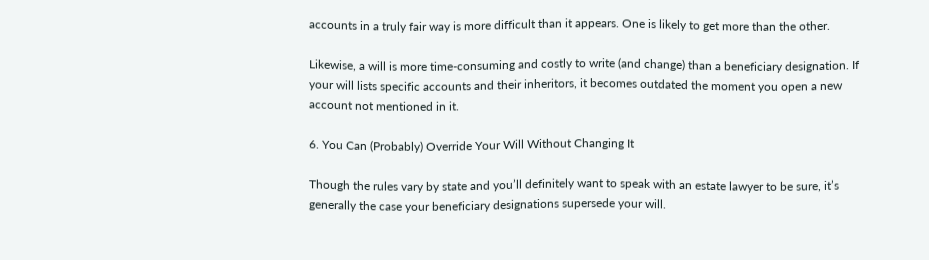accounts in a truly fair way is more difficult than it appears. One is likely to get more than the other.

Likewise, a will is more time-consuming and costly to write (and change) than a beneficiary designation. If your will lists specific accounts and their inheritors, it becomes outdated the moment you open a new account not mentioned in it.

6. You Can (Probably) Override Your Will Without Changing It

Though the rules vary by state and you’ll definitely want to speak with an estate lawyer to be sure, it’s generally the case your beneficiary designations supersede your will.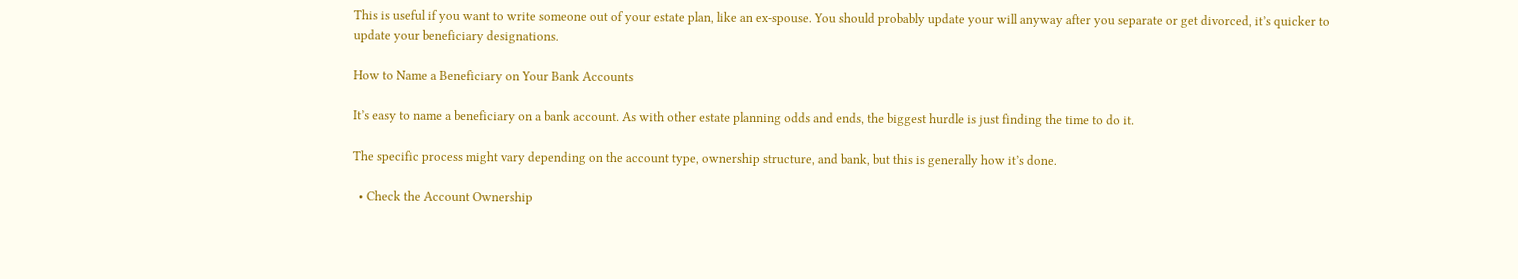This is useful if you want to write someone out of your estate plan, like an ex-spouse. You should probably update your will anyway after you separate or get divorced, it’s quicker to update your beneficiary designations.

How to Name a Beneficiary on Your Bank Accounts

It’s easy to name a beneficiary on a bank account. As with other estate planning odds and ends, the biggest hurdle is just finding the time to do it.

The specific process might vary depending on the account type, ownership structure, and bank, but this is generally how it’s done.

  • Check the Account Ownership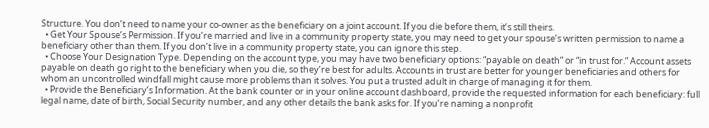Structure. You don’t need to name your co-owner as the beneficiary on a joint account. If you die before them, it’s still theirs.
  • Get Your Spouse’s Permission. If you’re married and live in a community property state, you may need to get your spouse’s written permission to name a beneficiary other than them. If you don’t live in a community property state, you can ignore this step.
  • Choose Your Designation Type. Depending on the account type, you may have two beneficiary options: “payable on death” or “in trust for.” Account assets payable on death go right to the beneficiary when you die, so they’re best for adults. Accounts in trust are better for younger beneficiaries and others for whom an uncontrolled windfall might cause more problems than it solves. You put a trusted adult in charge of managing it for them.
  • Provide the Beneficiary’s Information. At the bank counter or in your online account dashboard, provide the requested information for each beneficiary: full legal name, date of birth, Social Security number, and any other details the bank asks for. If you’re naming a nonprofit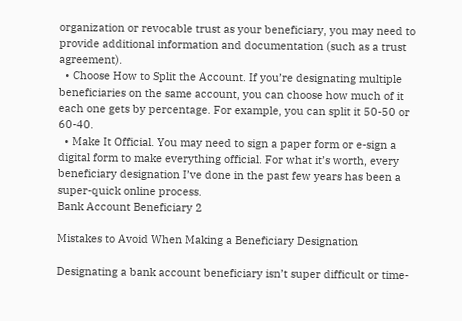organization or revocable trust as your beneficiary, you may need to provide additional information and documentation (such as a trust agreement).
  • Choose How to Split the Account. If you’re designating multiple beneficiaries on the same account, you can choose how much of it each one gets by percentage. For example, you can split it 50-50 or 60-40.
  • Make It Official. You may need to sign a paper form or e-sign a digital form to make everything official. For what it’s worth, every beneficiary designation I’ve done in the past few years has been a super-quick online process.
Bank Account Beneficiary 2

Mistakes to Avoid When Making a Beneficiary Designation

Designating a bank account beneficiary isn’t super difficult or time-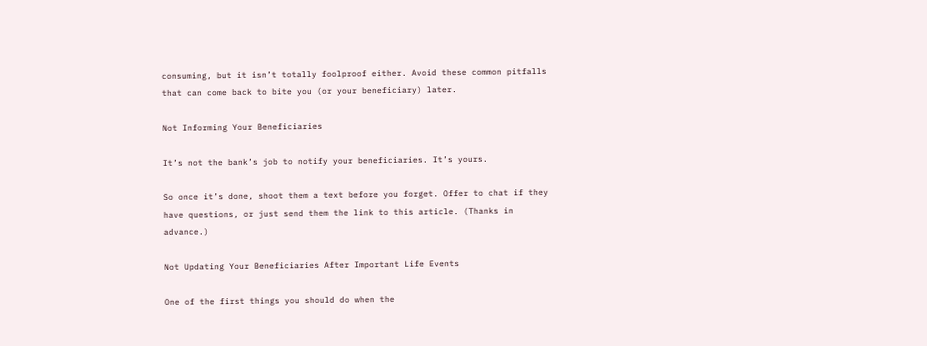consuming, but it isn’t totally foolproof either. Avoid these common pitfalls that can come back to bite you (or your beneficiary) later.

Not Informing Your Beneficiaries

It’s not the bank’s job to notify your beneficiaries. It’s yours.

So once it’s done, shoot them a text before you forget. Offer to chat if they have questions, or just send them the link to this article. (Thanks in advance.)

Not Updating Your Beneficiaries After Important Life Events

One of the first things you should do when the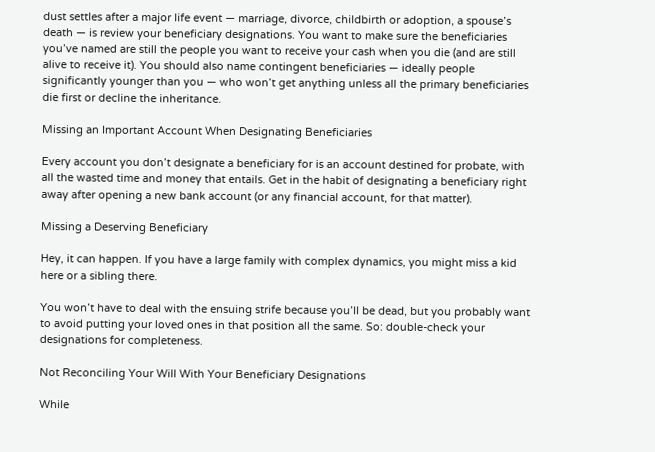dust settles after a major life event — marriage, divorce, childbirth or adoption, a spouse’s death — is review your beneficiary designations. You want to make sure the beneficiaries you’ve named are still the people you want to receive your cash when you die (and are still alive to receive it). You should also name contingent beneficiaries — ideally people significantly younger than you — who won’t get anything unless all the primary beneficiaries die first or decline the inheritance.

Missing an Important Account When Designating Beneficiaries

Every account you don’t designate a beneficiary for is an account destined for probate, with all the wasted time and money that entails. Get in the habit of designating a beneficiary right away after opening a new bank account (or any financial account, for that matter).

Missing a Deserving Beneficiary

Hey, it can happen. If you have a large family with complex dynamics, you might miss a kid here or a sibling there.

You won’t have to deal with the ensuing strife because you’ll be dead, but you probably want to avoid putting your loved ones in that position all the same. So: double-check your designations for completeness.

Not Reconciling Your Will With Your Beneficiary Designations

While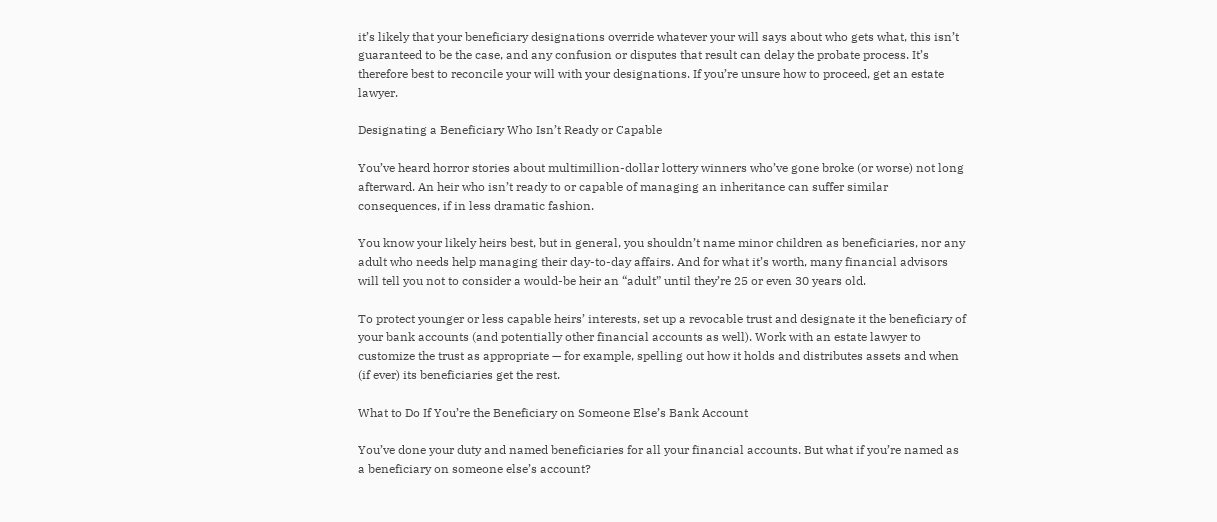it’s likely that your beneficiary designations override whatever your will says about who gets what, this isn’t guaranteed to be the case, and any confusion or disputes that result can delay the probate process. It’s therefore best to reconcile your will with your designations. If you’re unsure how to proceed, get an estate lawyer.

Designating a Beneficiary Who Isn’t Ready or Capable

You’ve heard horror stories about multimillion-dollar lottery winners who’ve gone broke (or worse) not long afterward. An heir who isn’t ready to or capable of managing an inheritance can suffer similar consequences, if in less dramatic fashion.

You know your likely heirs best, but in general, you shouldn’t name minor children as beneficiaries, nor any adult who needs help managing their day-to-day affairs. And for what it’s worth, many financial advisors will tell you not to consider a would-be heir an “adult” until they’re 25 or even 30 years old.

To protect younger or less capable heirs’ interests, set up a revocable trust and designate it the beneficiary of your bank accounts (and potentially other financial accounts as well). Work with an estate lawyer to customize the trust as appropriate — for example, spelling out how it holds and distributes assets and when (if ever) its beneficiaries get the rest.

What to Do If You’re the Beneficiary on Someone Else’s Bank Account

You’ve done your duty and named beneficiaries for all your financial accounts. But what if you’re named as a beneficiary on someone else’s account?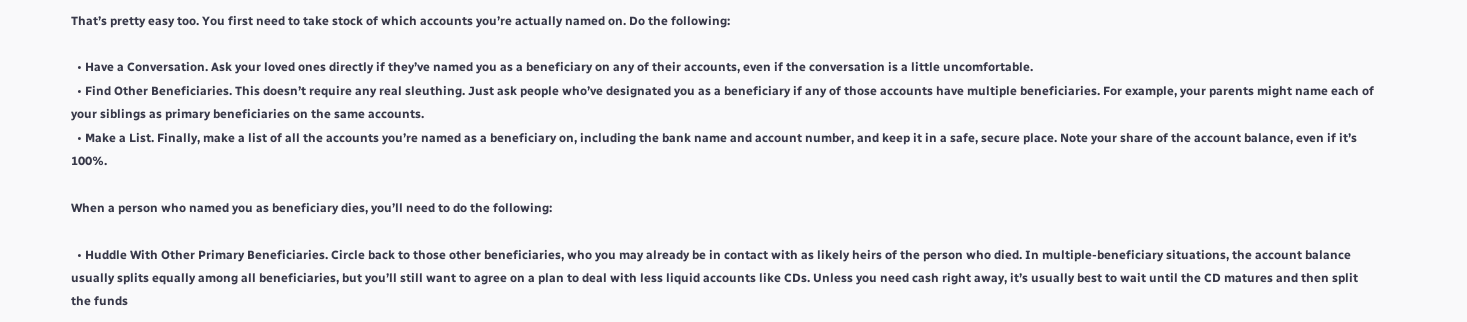That’s pretty easy too. You first need to take stock of which accounts you’re actually named on. Do the following:

  • Have a Conversation. Ask your loved ones directly if they’ve named you as a beneficiary on any of their accounts, even if the conversation is a little uncomfortable.
  • Find Other Beneficiaries. This doesn’t require any real sleuthing. Just ask people who’ve designated you as a beneficiary if any of those accounts have multiple beneficiaries. For example, your parents might name each of your siblings as primary beneficiaries on the same accounts.
  • Make a List. Finally, make a list of all the accounts you’re named as a beneficiary on, including the bank name and account number, and keep it in a safe, secure place. Note your share of the account balance, even if it’s 100%.

When a person who named you as beneficiary dies, you’ll need to do the following:

  • Huddle With Other Primary Beneficiaries. Circle back to those other beneficiaries, who you may already be in contact with as likely heirs of the person who died. In multiple-beneficiary situations, the account balance usually splits equally among all beneficiaries, but you’ll still want to agree on a plan to deal with less liquid accounts like CDs. Unless you need cash right away, it’s usually best to wait until the CD matures and then split the funds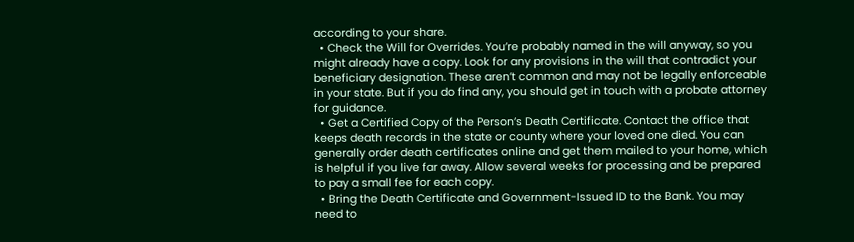according to your share.
  • Check the Will for Overrides. You’re probably named in the will anyway, so you might already have a copy. Look for any provisions in the will that contradict your beneficiary designation. These aren’t common and may not be legally enforceable in your state. But if you do find any, you should get in touch with a probate attorney for guidance.
  • Get a Certified Copy of the Person’s Death Certificate. Contact the office that keeps death records in the state or county where your loved one died. You can generally order death certificates online and get them mailed to your home, which is helpful if you live far away. Allow several weeks for processing and be prepared to pay a small fee for each copy.
  • Bring the Death Certificate and Government-Issued ID to the Bank. You may need to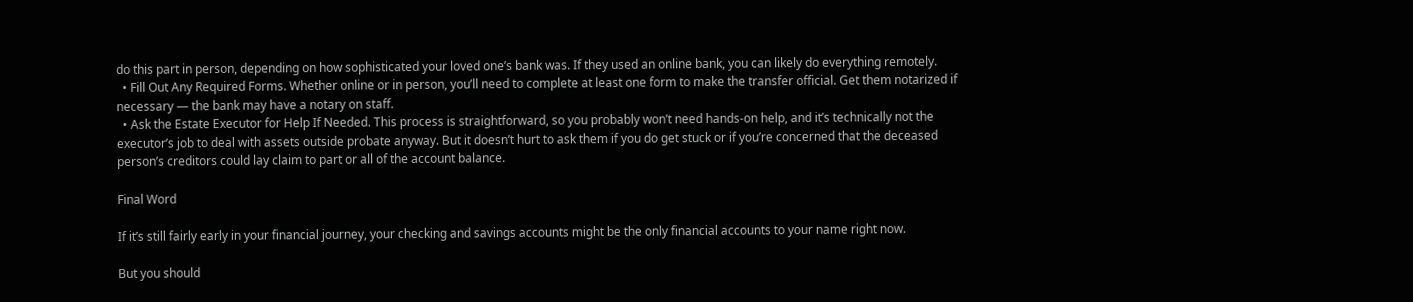do this part in person, depending on how sophisticated your loved one’s bank was. If they used an online bank, you can likely do everything remotely.
  • Fill Out Any Required Forms. Whether online or in person, you’ll need to complete at least one form to make the transfer official. Get them notarized if necessary — the bank may have a notary on staff.
  • Ask the Estate Executor for Help If Needed. This process is straightforward, so you probably won’t need hands-on help, and it’s technically not the executor’s job to deal with assets outside probate anyway. But it doesn’t hurt to ask them if you do get stuck or if you’re concerned that the deceased person’s creditors could lay claim to part or all of the account balance.

Final Word

If it’s still fairly early in your financial journey, your checking and savings accounts might be the only financial accounts to your name right now.

But you should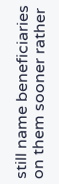still name beneficiaries on them sooner rather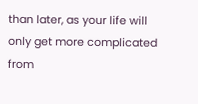than later, as your life will only get more complicated from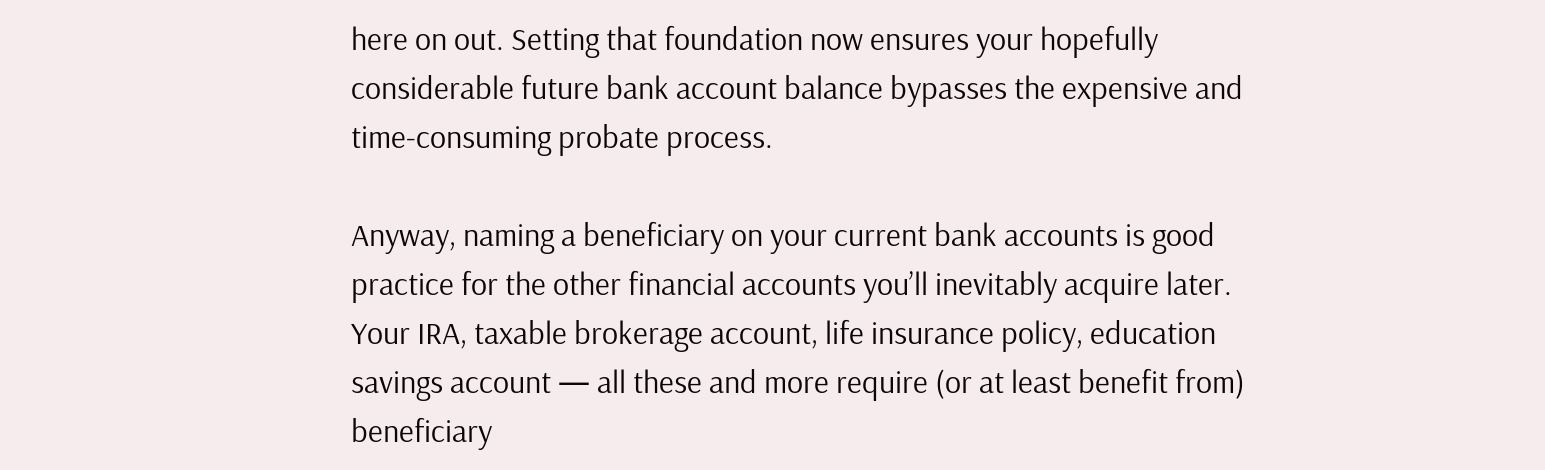here on out. Setting that foundation now ensures your hopefully considerable future bank account balance bypasses the expensive and time-consuming probate process.

Anyway, naming a beneficiary on your current bank accounts is good practice for the other financial accounts you’ll inevitably acquire later. Your IRA, taxable brokerage account, life insurance policy, education savings account — all these and more require (or at least benefit from) beneficiary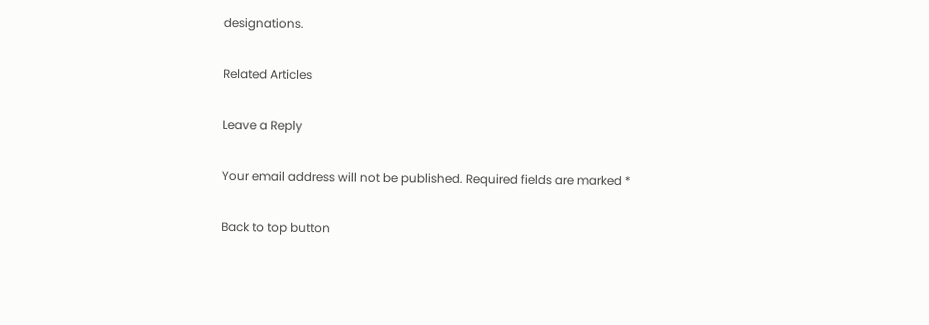designations.

Related Articles

Leave a Reply

Your email address will not be published. Required fields are marked *

Back to top button